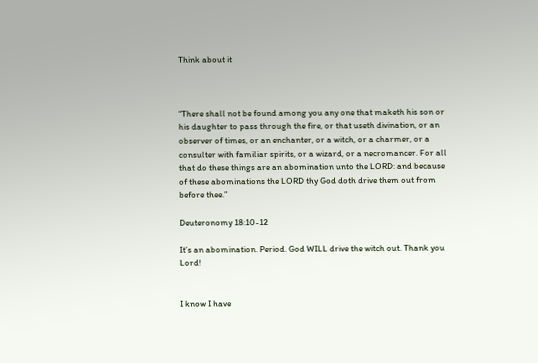Think about it



“There shall not be found among you any one that maketh his son or his daughter to pass through the fire, or that useth divination, or an observer of times, or an enchanter, or a witch, or a charmer, or a consulter with familiar spirits, or a wizard, or a necromancer. For all that do these things are an abomination unto the LORD: and because of these abominations the LORD thy God doth drive them out from before thee.”

Deuteronomy 18:10-12

It’s an abomination. Period. God WILL drive the witch out. Thank you Lord!


I know I have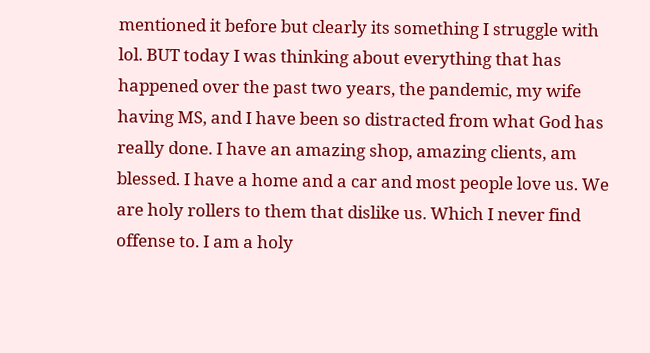mentioned it before but clearly its something I struggle with lol. BUT today I was thinking about everything that has happened over the past two years, the pandemic, my wife having MS, and I have been so distracted from what God has really done. I have an amazing shop, amazing clients, am blessed. I have a home and a car and most people love us. We are holy rollers to them that dislike us. Which I never find offense to. I am a holy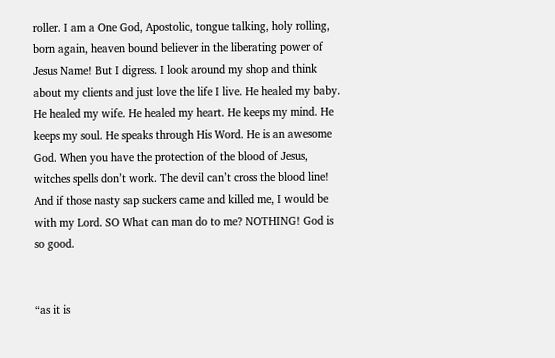roller. I am a One God, Apostolic, tongue talking, holy rolling, born again, heaven bound believer in the liberating power of Jesus Name! But I digress. I look around my shop and think about my clients and just love the life I live. He healed my baby. He healed my wife. He healed my heart. He keeps my mind. He keeps my soul. He speaks through His Word. He is an awesome God. When you have the protection of the blood of Jesus, witches spells don’t work. The devil can’t cross the blood line! And if those nasty sap suckers came and killed me, I would be with my Lord. SO What can man do to me? NOTHING! God is so good.


“as it is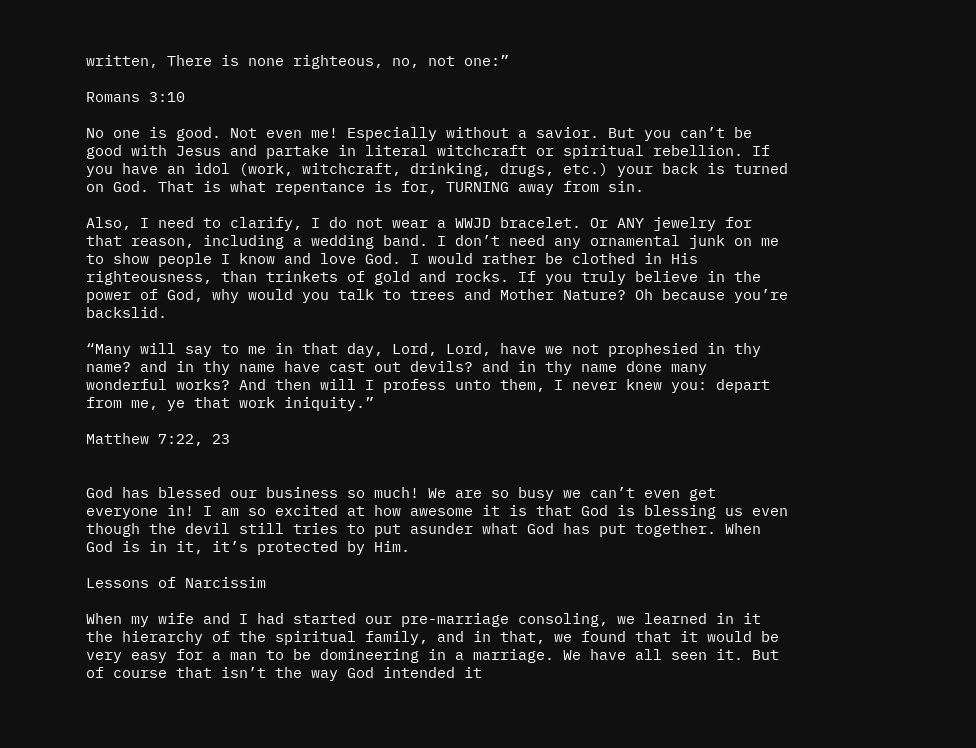written, There is none righteous, no, not one:”

Romans 3:10

No one is good. Not even me! Especially without a savior. But you can’t be good with Jesus and partake in literal witchcraft or spiritual rebellion. If you have an idol (work, witchcraft, drinking, drugs, etc.) your back is turned on God. That is what repentance is for, TURNING away from sin.

Also, I need to clarify, I do not wear a WWJD bracelet. Or ANY jewelry for that reason, including a wedding band. I don’t need any ornamental junk on me to show people I know and love God. I would rather be clothed in His righteousness, than trinkets of gold and rocks. If you truly believe in the power of God, why would you talk to trees and Mother Nature? Oh because you’re backslid.

“Many will say to me in that day, Lord, Lord, have we not prophesied in thy name? and in thy name have cast out devils? and in thy name done many wonderful works? And then will I profess unto them, I never knew you: depart from me, ye that work iniquity.”

Matthew 7:22, 23


God has blessed our business so much! We are so busy we can’t even get everyone in! I am so excited at how awesome it is that God is blessing us even though the devil still tries to put asunder what God has put together. When God is in it, it’s protected by Him.

Lessons of Narcissim

When my wife and I had started our pre-marriage consoling, we learned in it the hierarchy of the spiritual family, and in that, we found that it would be very easy for a man to be domineering in a marriage. We have all seen it. But of course that isn’t the way God intended it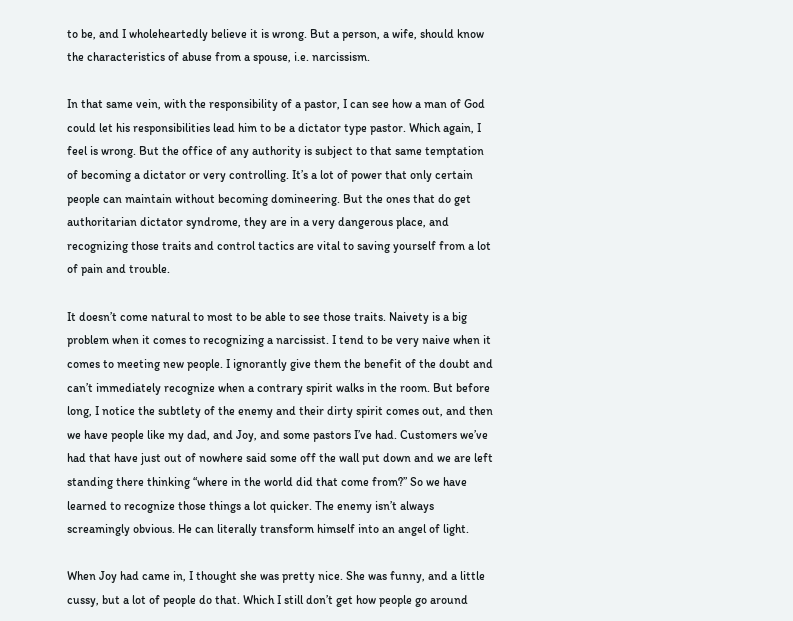to be, and I wholeheartedly believe it is wrong. But a person, a wife, should know the characteristics of abuse from a spouse, i.e. narcissism.

In that same vein, with the responsibility of a pastor, I can see how a man of God could let his responsibilities lead him to be a dictator type pastor. Which again, I feel is wrong. But the office of any authority is subject to that same temptation of becoming a dictator or very controlling. It’s a lot of power that only certain people can maintain without becoming domineering. But the ones that do get authoritarian dictator syndrome, they are in a very dangerous place, and recognizing those traits and control tactics are vital to saving yourself from a lot of pain and trouble.

It doesn’t come natural to most to be able to see those traits. Naivety is a big problem when it comes to recognizing a narcissist. I tend to be very naive when it comes to meeting new people. I ignorantly give them the benefit of the doubt and can’t immediately recognize when a contrary spirit walks in the room. But before long, I notice the subtlety of the enemy and their dirty spirit comes out, and then we have people like my dad, and Joy, and some pastors I’ve had. Customers we’ve had that have just out of nowhere said some off the wall put down and we are left standing there thinking “where in the world did that come from?” So we have learned to recognize those things a lot quicker. The enemy isn’t always screamingly obvious. He can literally transform himself into an angel of light.

When Joy had came in, I thought she was pretty nice. She was funny, and a little cussy, but a lot of people do that. Which I still don’t get how people go around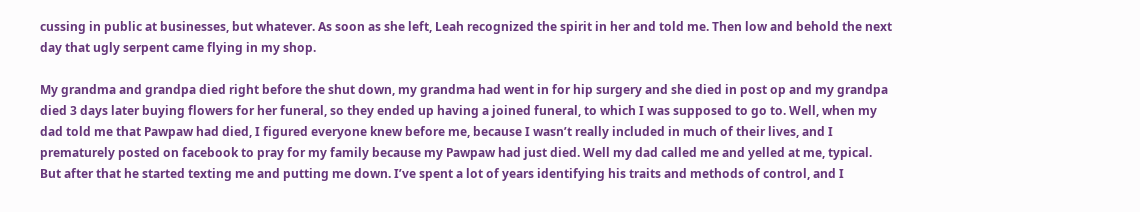cussing in public at businesses, but whatever. As soon as she left, Leah recognized the spirit in her and told me. Then low and behold the next day that ugly serpent came flying in my shop.

My grandma and grandpa died right before the shut down, my grandma had went in for hip surgery and she died in post op and my grandpa died 3 days later buying flowers for her funeral, so they ended up having a joined funeral, to which I was supposed to go to. Well, when my dad told me that Pawpaw had died, I figured everyone knew before me, because I wasn’t really included in much of their lives, and I prematurely posted on facebook to pray for my family because my Pawpaw had just died. Well my dad called me and yelled at me, typical. But after that he started texting me and putting me down. I’ve spent a lot of years identifying his traits and methods of control, and I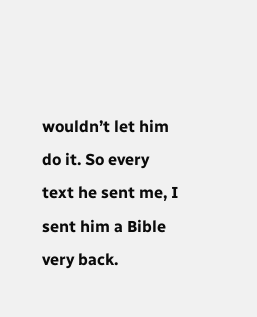wouldn’t let him do it. So every text he sent me, I sent him a Bible very back.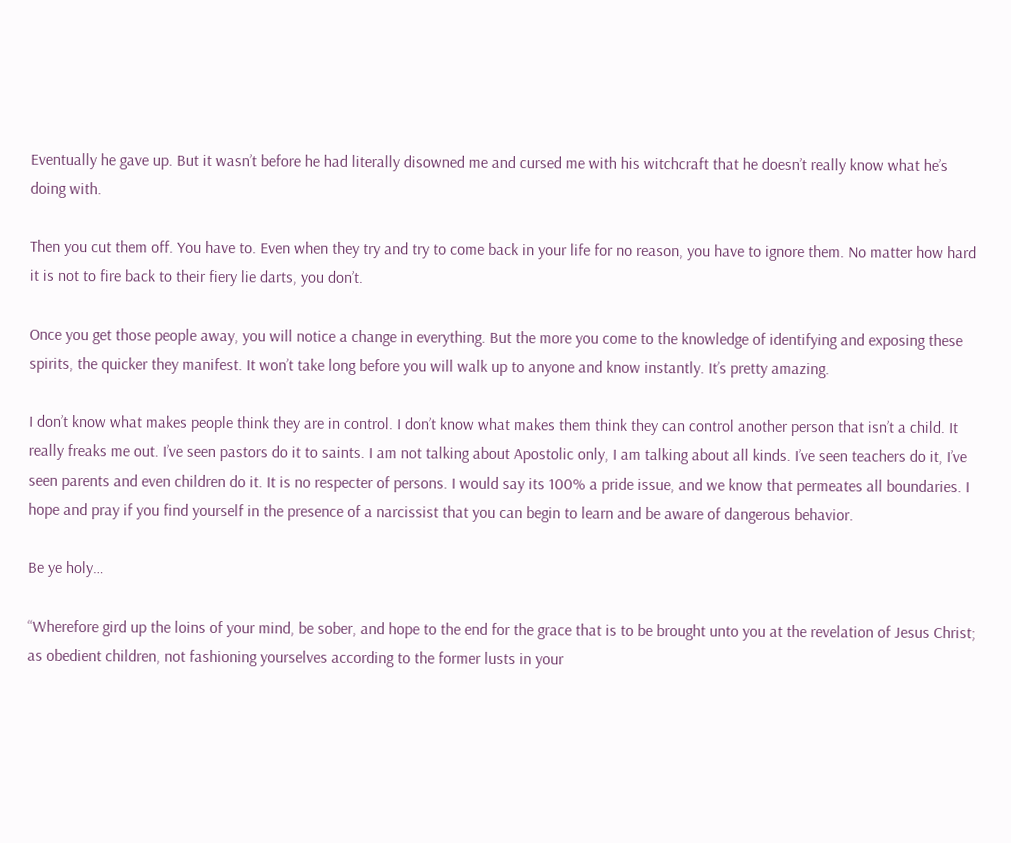Eventually he gave up. But it wasn’t before he had literally disowned me and cursed me with his witchcraft that he doesn’t really know what he’s doing with.

Then you cut them off. You have to. Even when they try and try to come back in your life for no reason, you have to ignore them. No matter how hard it is not to fire back to their fiery lie darts, you don’t.

Once you get those people away, you will notice a change in everything. But the more you come to the knowledge of identifying and exposing these spirits, the quicker they manifest. It won’t take long before you will walk up to anyone and know instantly. It’s pretty amazing.

I don’t know what makes people think they are in control. I don’t know what makes them think they can control another person that isn’t a child. It really freaks me out. I’ve seen pastors do it to saints. I am not talking about Apostolic only, I am talking about all kinds. I’ve seen teachers do it, I’ve seen parents and even children do it. It is no respecter of persons. I would say its 100% a pride issue, and we know that permeates all boundaries. I hope and pray if you find yourself in the presence of a narcissist that you can begin to learn and be aware of dangerous behavior.

Be ye holy…

“Wherefore gird up the loins of your mind, be sober, and hope to the end for the grace that is to be brought unto you at the revelation of Jesus Christ; as obedient children, not fashioning yourselves according to the former lusts in your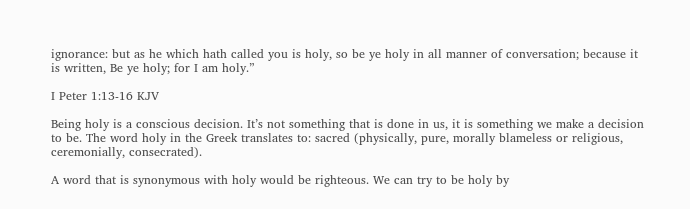ignorance: but as he which hath called you is holy, so be ye holy in all manner of conversation; because it is written, Be ye holy; for I am holy.”

I Peter 1:13-16 KJV

Being holy is a conscious decision. It’s not something that is done in us, it is something we make a decision to be. The word holy in the Greek translates to: sacred (physically, pure, morally blameless or religious, ceremonially, consecrated).

A word that is synonymous with holy would be righteous. We can try to be holy by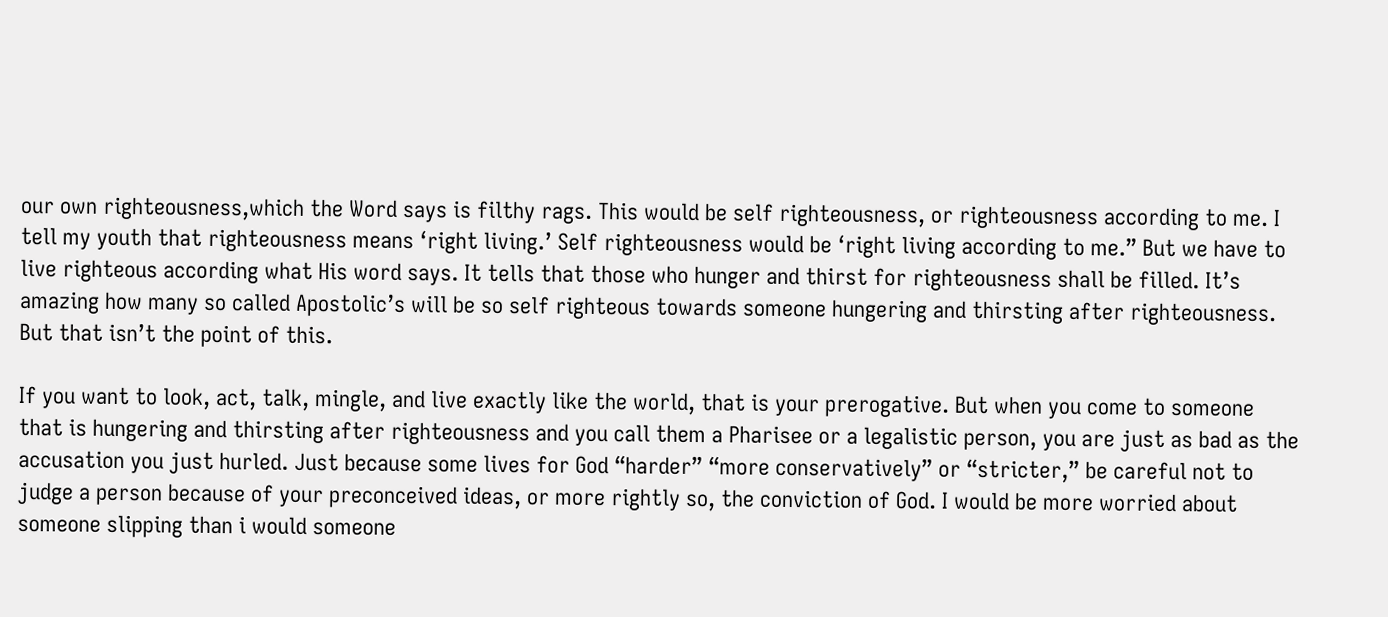our own righteousness,which the Word says is filthy rags. This would be self righteousness, or righteousness according to me. I tell my youth that righteousness means ‘right living.’ Self righteousness would be ‘right living according to me.” But we have to live righteous according what His word says. It tells that those who hunger and thirst for righteousness shall be filled. It’s amazing how many so called Apostolic’s will be so self righteous towards someone hungering and thirsting after righteousness. But that isn’t the point of this.

If you want to look, act, talk, mingle, and live exactly like the world, that is your prerogative. But when you come to someone that is hungering and thirsting after righteousness and you call them a Pharisee or a legalistic person, you are just as bad as the accusation you just hurled. Just because some lives for God “harder” “more conservatively” or “stricter,” be careful not to judge a person because of your preconceived ideas, or more rightly so, the conviction of God. I would be more worried about someone slipping than i would someone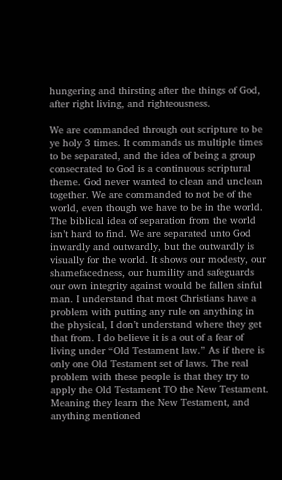hungering and thirsting after the things of God, after right living, and righteousness.

We are commanded through out scripture to be ye holy 3 times. It commands us multiple times to be separated, and the idea of being a group consecrated to God is a continuous scriptural theme. God never wanted to clean and unclean together. We are commanded to not be of the world, even though we have to be in the world. The biblical idea of separation from the world isn’t hard to find. We are separated unto God inwardly and outwardly, but the outwardly is visually for the world. It shows our modesty, our shamefacedness, our humility and safeguards our own integrity against would be fallen sinful man. I understand that most Christians have a problem with putting any rule on anything in the physical, I don’t understand where they get that from. I do believe it is a out of a fear of living under “Old Testament law.” As if there is only one Old Testament set of laws. The real problem with these people is that they try to apply the Old Testament TO the New Testament. Meaning they learn the New Testament, and anything mentioned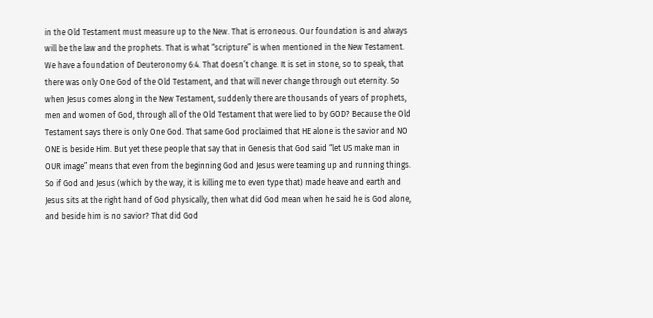in the Old Testament must measure up to the New. That is erroneous. Our foundation is and always will be the law and the prophets. That is what “scripture” is when mentioned in the New Testament. We have a foundation of Deuteronomy 6:4. That doesn’t change. It is set in stone, so to speak, that there was only One God of the Old Testament, and that will never change through out eternity. So when Jesus comes along in the New Testament, suddenly there are thousands of years of prophets, men and women of God, through all of the Old Testament that were lied to by GOD? Because the Old Testament says there is only One God. That same God proclaimed that HE alone is the savior and NO ONE is beside Him. But yet these people that say that in Genesis that God said “let US make man in OUR image” means that even from the beginning God and Jesus were teaming up and running things. So if God and Jesus (which by the way, it is killing me to even type that) made heave and earth and Jesus sits at the right hand of God physically, then what did God mean when he said he is God alone, and beside him is no savior? That did God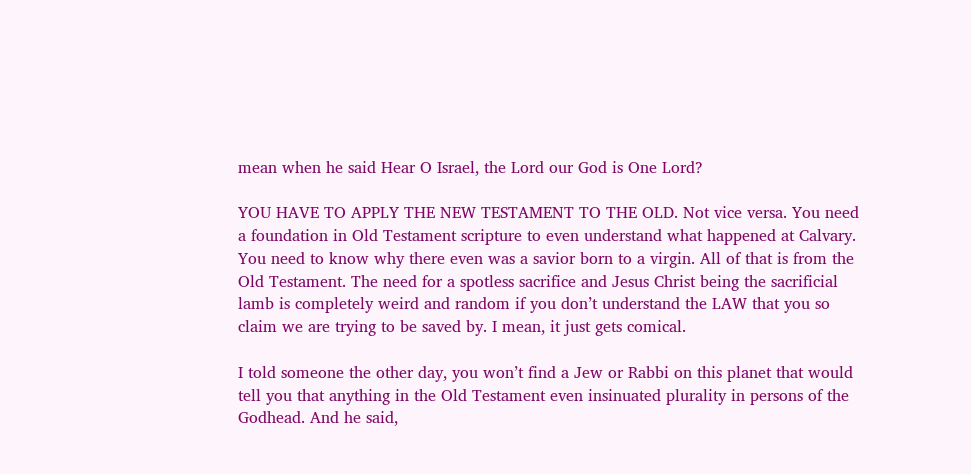mean when he said Hear O Israel, the Lord our God is One Lord?

YOU HAVE TO APPLY THE NEW TESTAMENT TO THE OLD. Not vice versa. You need a foundation in Old Testament scripture to even understand what happened at Calvary. You need to know why there even was a savior born to a virgin. All of that is from the Old Testament. The need for a spotless sacrifice and Jesus Christ being the sacrificial lamb is completely weird and random if you don’t understand the LAW that you so claim we are trying to be saved by. I mean, it just gets comical.

I told someone the other day, you won’t find a Jew or Rabbi on this planet that would tell you that anything in the Old Testament even insinuated plurality in persons of the Godhead. And he said,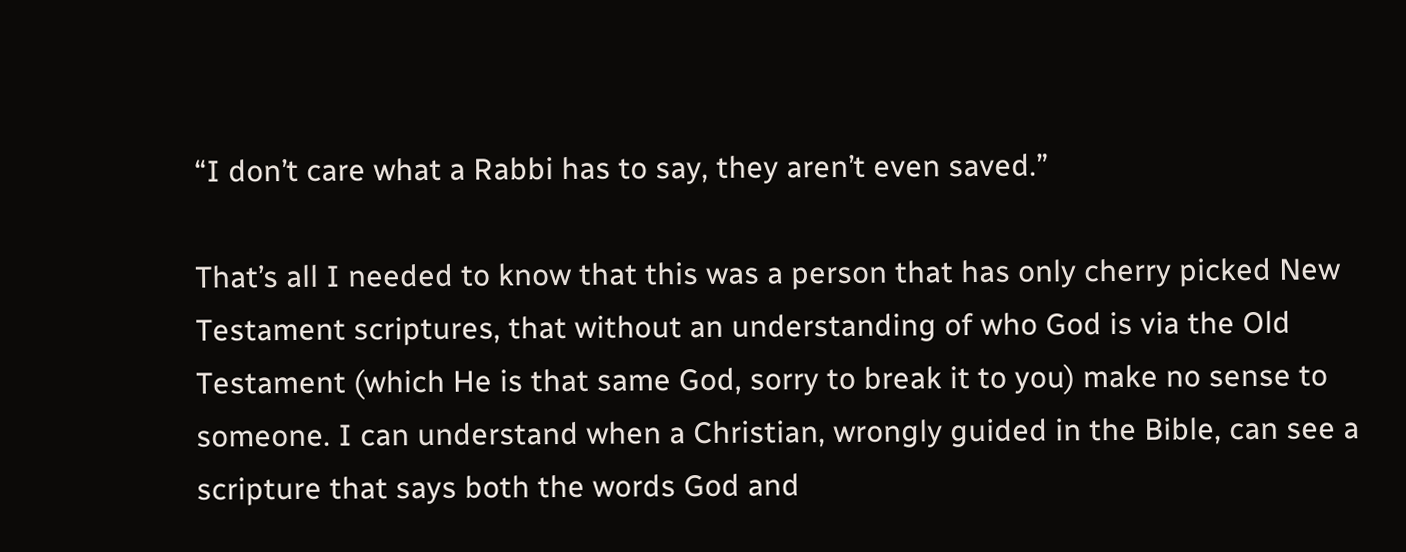“I don’t care what a Rabbi has to say, they aren’t even saved.”

That’s all I needed to know that this was a person that has only cherry picked New Testament scriptures, that without an understanding of who God is via the Old Testament (which He is that same God, sorry to break it to you) make no sense to someone. I can understand when a Christian, wrongly guided in the Bible, can see a scripture that says both the words God and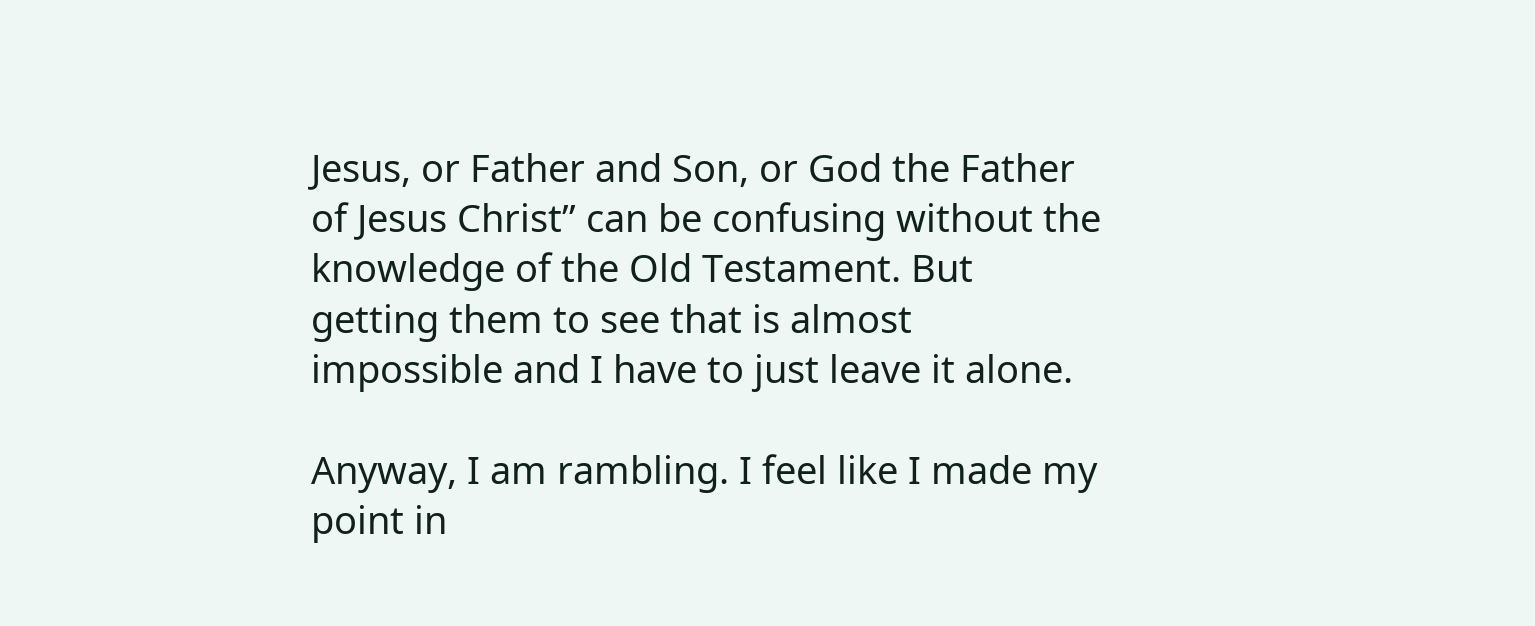Jesus, or Father and Son, or God the Father of Jesus Christ” can be confusing without the knowledge of the Old Testament. But getting them to see that is almost impossible and I have to just leave it alone.

Anyway, I am rambling. I feel like I made my point in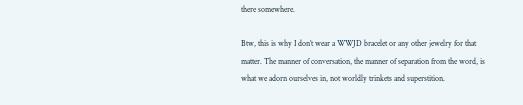there somewhere.

Btw, this is why I don’t wear a WWJD bracelet or any other jewelry for that matter. The manner of conversation, the manner of separation from the word, is what we adorn ourselves in, not worldly trinkets and superstition.